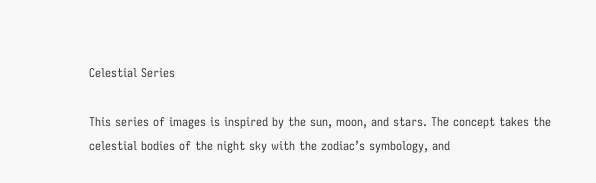Celestial Series

This series of images is inspired by the sun, moon, and stars. The concept takes the celestial bodies of the night sky with the zodiac’s symbology, and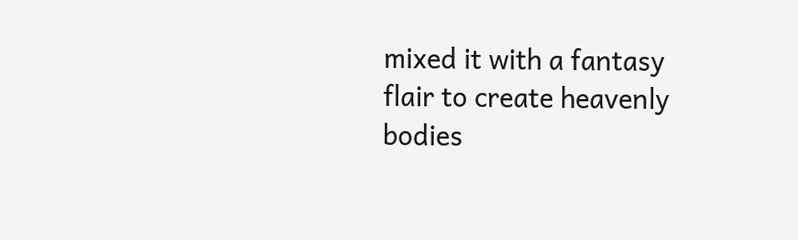mixed it with a fantasy flair to create heavenly bodies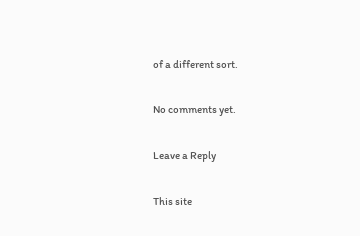of a different sort.

No comments yet.

Leave a Reply

This site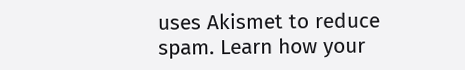uses Akismet to reduce spam. Learn how your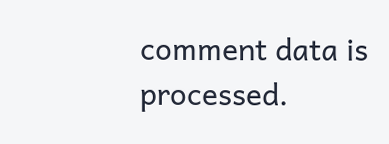comment data is processed.